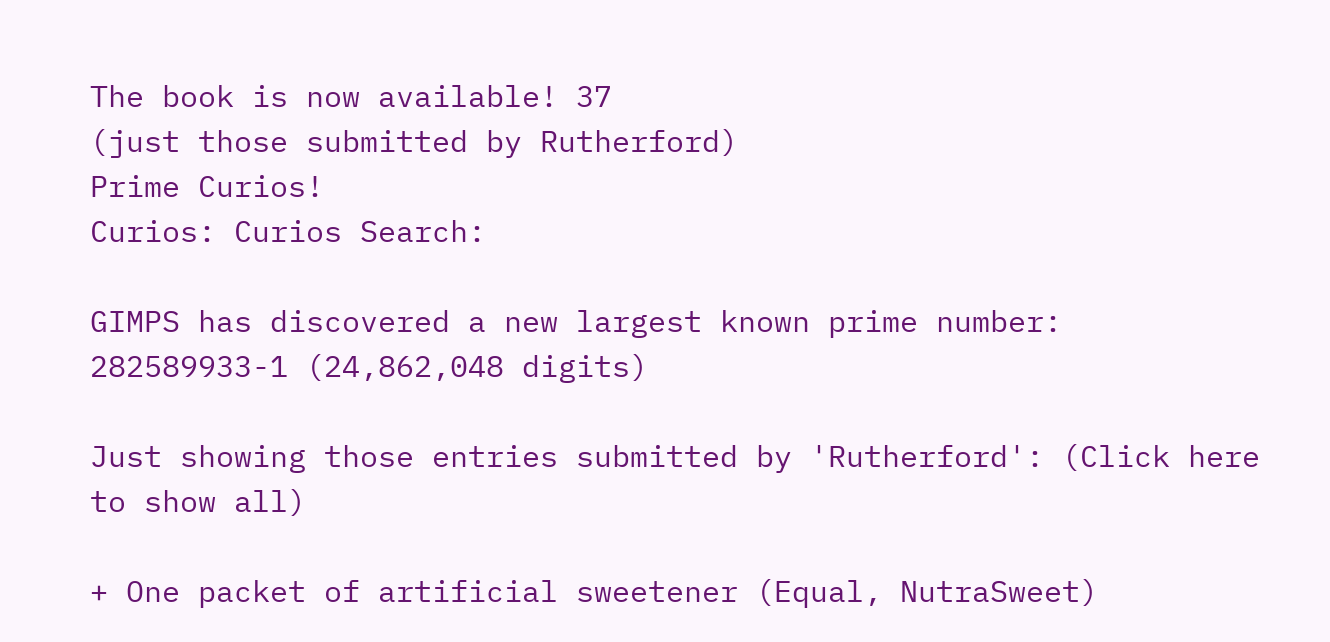The book is now available! 37
(just those submitted by Rutherford)
Prime Curios!
Curios: Curios Search:

GIMPS has discovered a new largest known prime number: 282589933-1 (24,862,048 digits)

Just showing those entries submitted by 'Rutherford': (Click here to show all)

+ One packet of artificial sweetener (Equal, NutraSweet)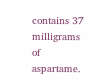contains 37 milligrams of aspartame.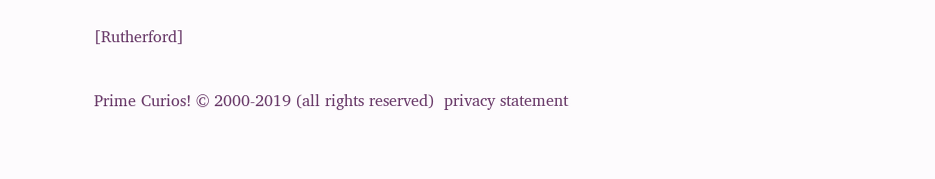[Rutherford]

Prime Curios! © 2000-2019 (all rights reserved)  privacy statement